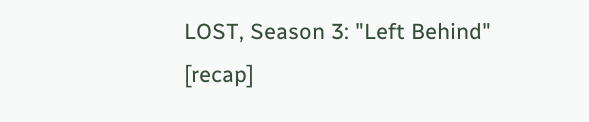LOST, Season 3: "Left Behind" [recap]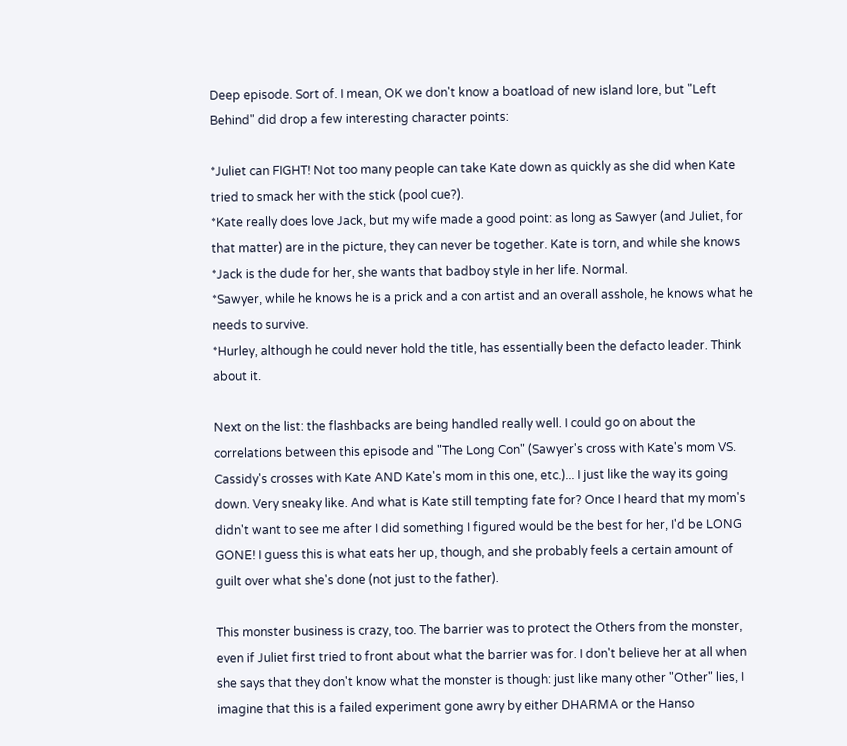Deep episode. Sort of. I mean, OK we don't know a boatload of new island lore, but "Left Behind" did drop a few interesting character points:

*Juliet can FIGHT! Not too many people can take Kate down as quickly as she did when Kate tried to smack her with the stick (pool cue?).
*Kate really does love Jack, but my wife made a good point: as long as Sawyer (and Juliet, for that matter) are in the picture, they can never be together. Kate is torn, and while she knows *Jack is the dude for her, she wants that badboy style in her life. Normal.
*Sawyer, while he knows he is a prick and a con artist and an overall asshole, he knows what he needs to survive.
*Hurley, although he could never hold the title, has essentially been the defacto leader. Think about it.

Next on the list: the flashbacks are being handled really well. I could go on about the correlations between this episode and "The Long Con" (Sawyer's cross with Kate's mom VS. Cassidy's crosses with Kate AND Kate's mom in this one, etc.)... I just like the way its going down. Very sneaky like. And what is Kate still tempting fate for? Once I heard that my mom's didn't want to see me after I did something I figured would be the best for her, I'd be LONG GONE! I guess this is what eats her up, though, and she probably feels a certain amount of guilt over what she's done (not just to the father).

This monster business is crazy, too. The barrier was to protect the Others from the monster, even if Juliet first tried to front about what the barrier was for. I don't believe her at all when she says that they don't know what the monster is though: just like many other "Other" lies, I imagine that this is a failed experiment gone awry by either DHARMA or the Hanso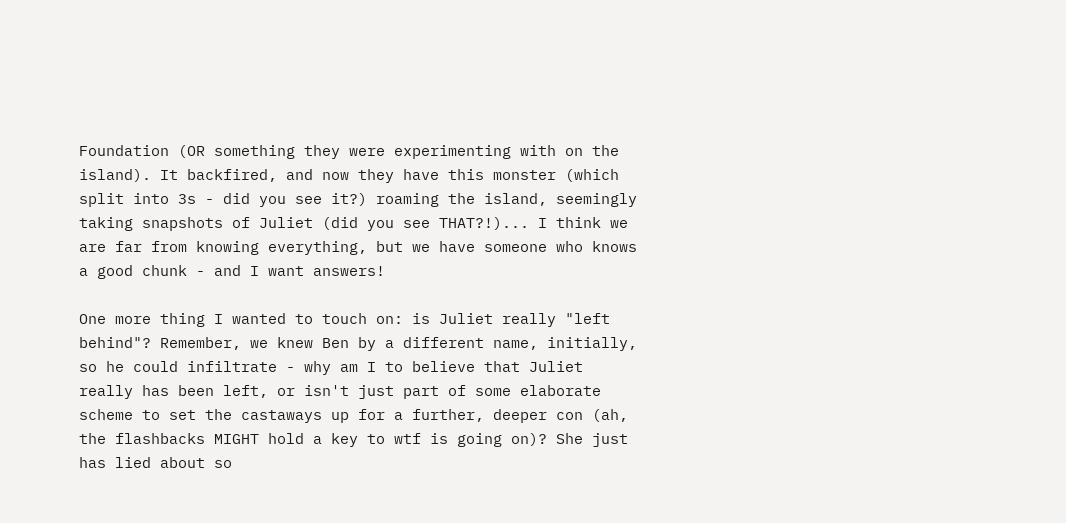Foundation (OR something they were experimenting with on the island). It backfired, and now they have this monster (which split into 3s - did you see it?) roaming the island, seemingly taking snapshots of Juliet (did you see THAT?!)... I think we are far from knowing everything, but we have someone who knows a good chunk - and I want answers!

One more thing I wanted to touch on: is Juliet really "left behind"? Remember, we knew Ben by a different name, initially, so he could infiltrate - why am I to believe that Juliet really has been left, or isn't just part of some elaborate scheme to set the castaways up for a further, deeper con (ah, the flashbacks MIGHT hold a key to wtf is going on)? She just has lied about so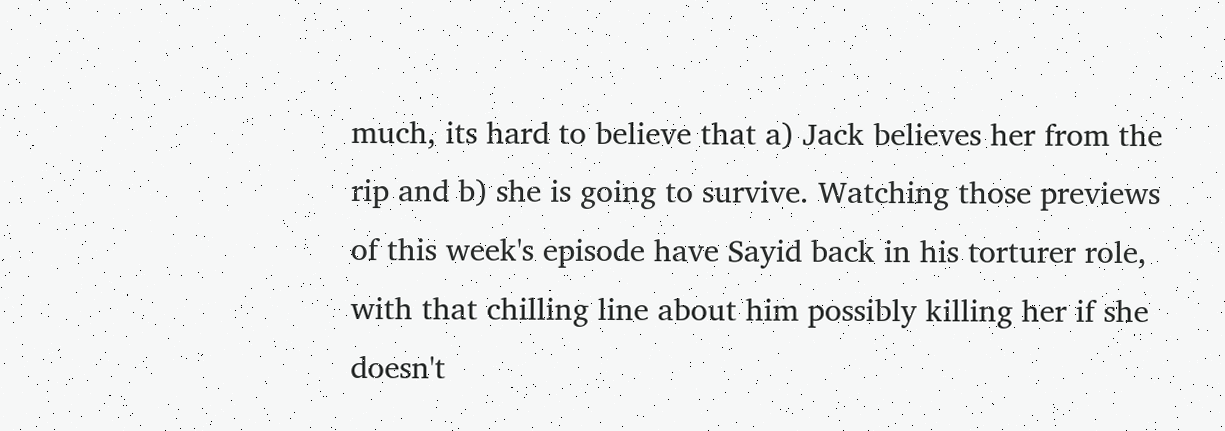much, its hard to believe that a) Jack believes her from the rip and b) she is going to survive. Watching those previews of this week's episode have Sayid back in his torturer role, with that chilling line about him possibly killing her if she doesn't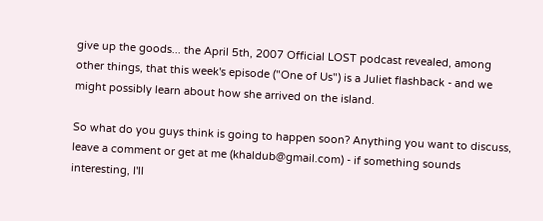give up the goods... the April 5th, 2007 Official LOST podcast revealed, among other things, that this week's episode ("One of Us") is a Juliet flashback - and we might possibly learn about how she arrived on the island.

So what do you guys think is going to happen soon? Anything you want to discuss, leave a comment or get at me (khaldub@gmail.com) - if something sounds interesting, I'll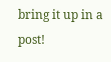bring it up in a post!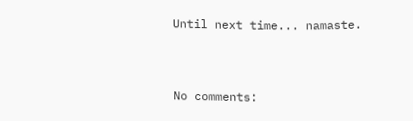Until next time... namaste.


No comments: